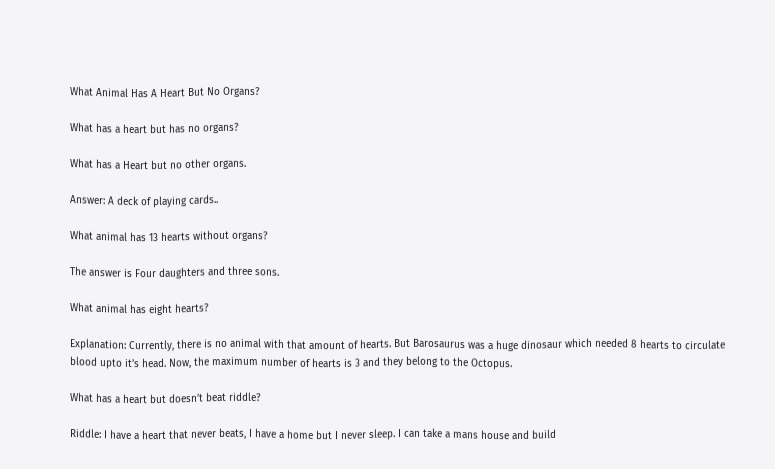What Animal Has A Heart But No Organs?

What has a heart but has no organs?

What has a Heart but no other organs.

Answer: A deck of playing cards..

What animal has 13 hearts without organs?

The answer is Four daughters and three sons.

What animal has eight hearts?

Explanation: Currently, there is no animal with that amount of hearts. But Barosaurus was a huge dinosaur which needed 8 hearts to circulate blood upto it’s head. Now, the maximum number of hearts is 3 and they belong to the Octopus.

What has a heart but doesn’t beat riddle?

Riddle: I have a heart that never beats, I have a home but I never sleep. I can take a mans house and build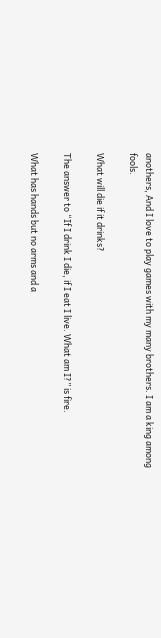anothers, And I love to play games with my many brothers. I am a king among fools.

What will die if it drinks?

The answer to “If I drink I die, if I eat I live. What am I?” is fire.

What has hands but no arms and a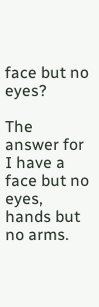face but no eyes?

The answer for I have a face but no eyes, hands but no arms.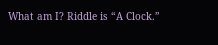What am I? Riddle is “A Clock.”